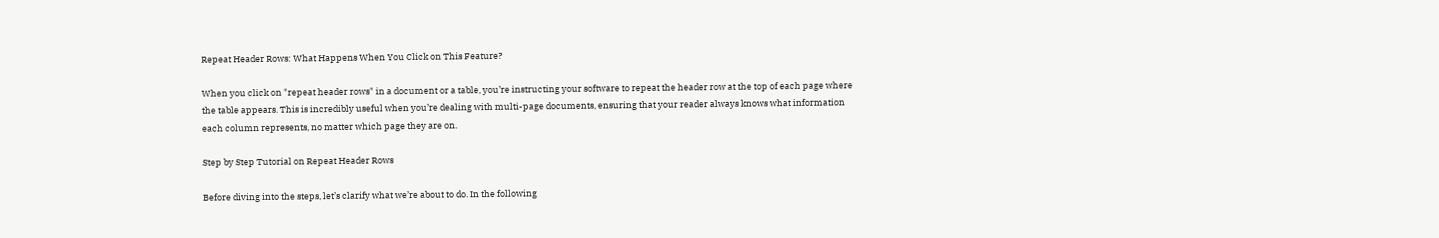Repeat Header Rows: What Happens When You Click on This Feature?

When you click on "repeat header rows" in a document or a table, you’re instructing your software to repeat the header row at the top of each page where the table appears. This is incredibly useful when you’re dealing with multi-page documents, ensuring that your reader always knows what information each column represents, no matter which page they are on.

Step by Step Tutorial on Repeat Header Rows

Before diving into the steps, let’s clarify what we’re about to do. In the following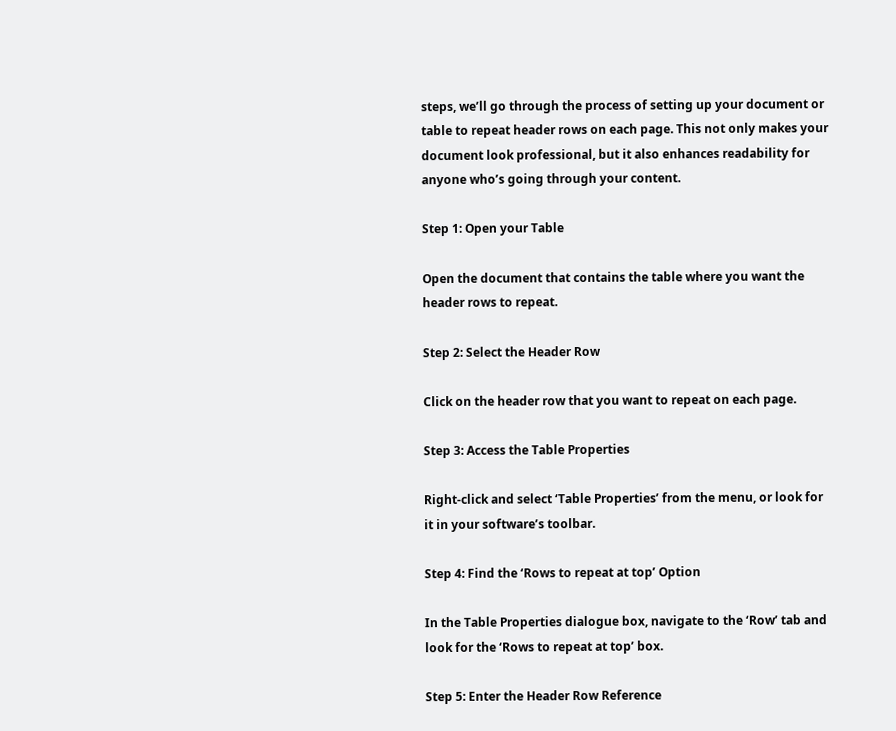steps, we’ll go through the process of setting up your document or table to repeat header rows on each page. This not only makes your document look professional, but it also enhances readability for anyone who’s going through your content.

Step 1: Open your Table

Open the document that contains the table where you want the header rows to repeat.

Step 2: Select the Header Row

Click on the header row that you want to repeat on each page.

Step 3: Access the Table Properties

Right-click and select ‘Table Properties’ from the menu, or look for it in your software’s toolbar.

Step 4: Find the ‘Rows to repeat at top’ Option

In the Table Properties dialogue box, navigate to the ‘Row’ tab and look for the ‘Rows to repeat at top’ box.

Step 5: Enter the Header Row Reference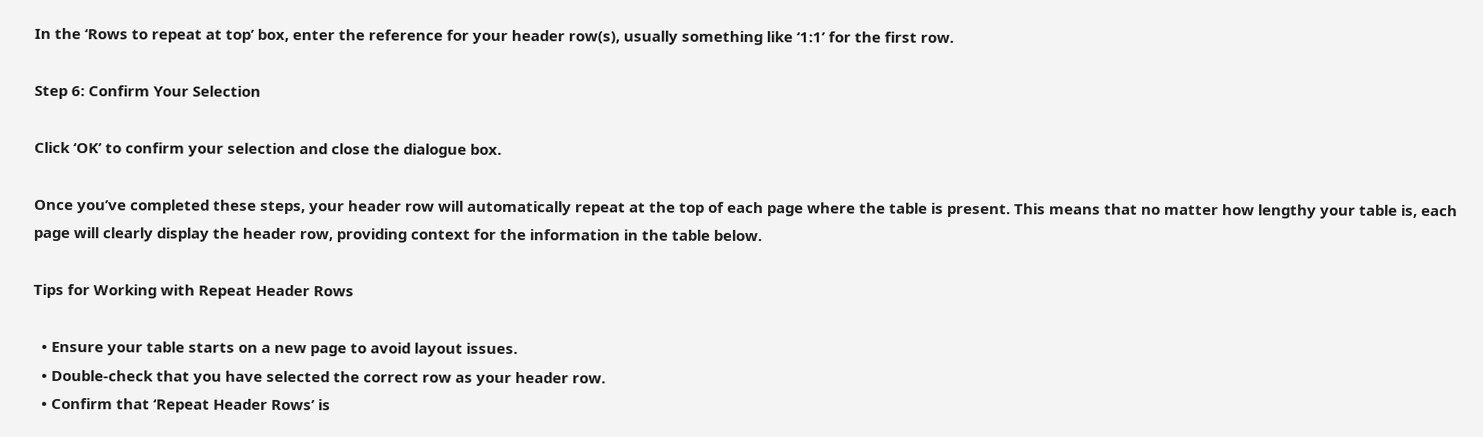In the ‘Rows to repeat at top’ box, enter the reference for your header row(s), usually something like ‘1:1’ for the first row.

Step 6: Confirm Your Selection

Click ‘OK’ to confirm your selection and close the dialogue box.

Once you’ve completed these steps, your header row will automatically repeat at the top of each page where the table is present. This means that no matter how lengthy your table is, each page will clearly display the header row, providing context for the information in the table below.

Tips for Working with Repeat Header Rows

  • Ensure your table starts on a new page to avoid layout issues.
  • Double-check that you have selected the correct row as your header row.
  • Confirm that ‘Repeat Header Rows’ is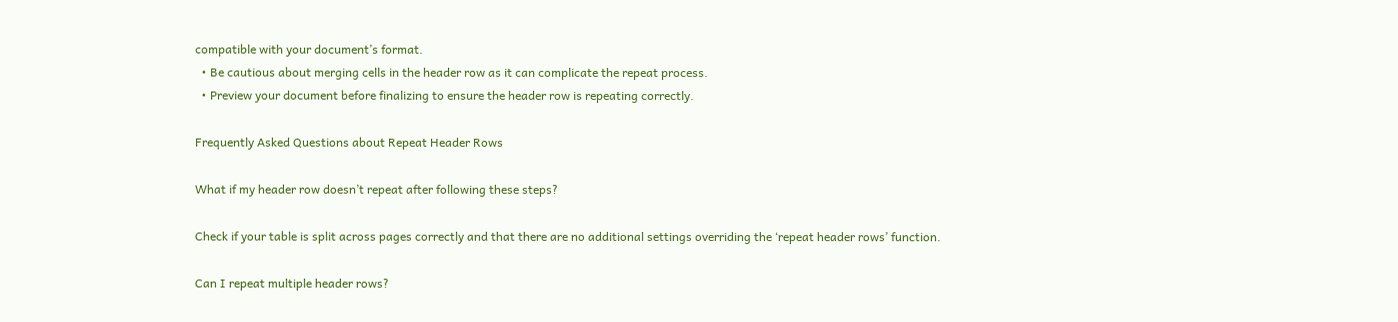compatible with your document’s format.
  • Be cautious about merging cells in the header row as it can complicate the repeat process.
  • Preview your document before finalizing to ensure the header row is repeating correctly.

Frequently Asked Questions about Repeat Header Rows

What if my header row doesn’t repeat after following these steps?

Check if your table is split across pages correctly and that there are no additional settings overriding the ‘repeat header rows’ function.

Can I repeat multiple header rows?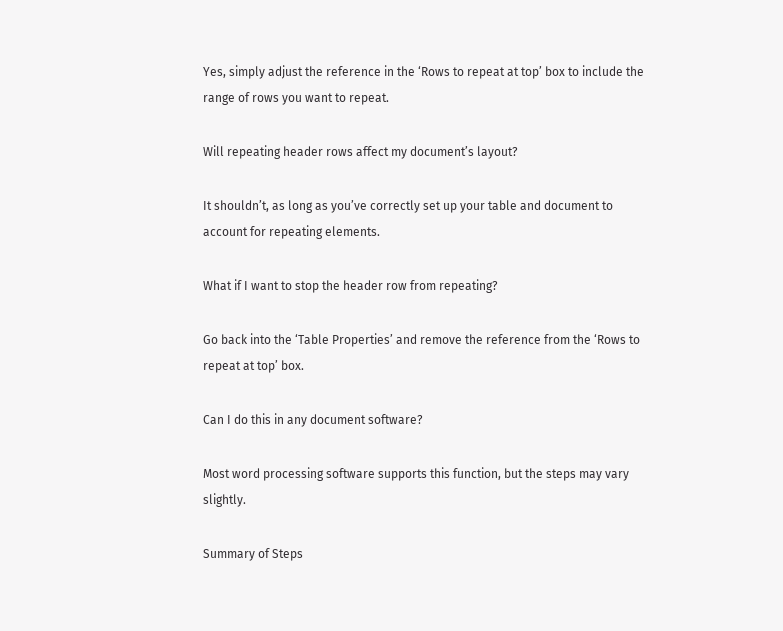Yes, simply adjust the reference in the ‘Rows to repeat at top’ box to include the range of rows you want to repeat.

Will repeating header rows affect my document’s layout?

It shouldn’t, as long as you’ve correctly set up your table and document to account for repeating elements.

What if I want to stop the header row from repeating?

Go back into the ‘Table Properties’ and remove the reference from the ‘Rows to repeat at top’ box.

Can I do this in any document software?

Most word processing software supports this function, but the steps may vary slightly.

Summary of Steps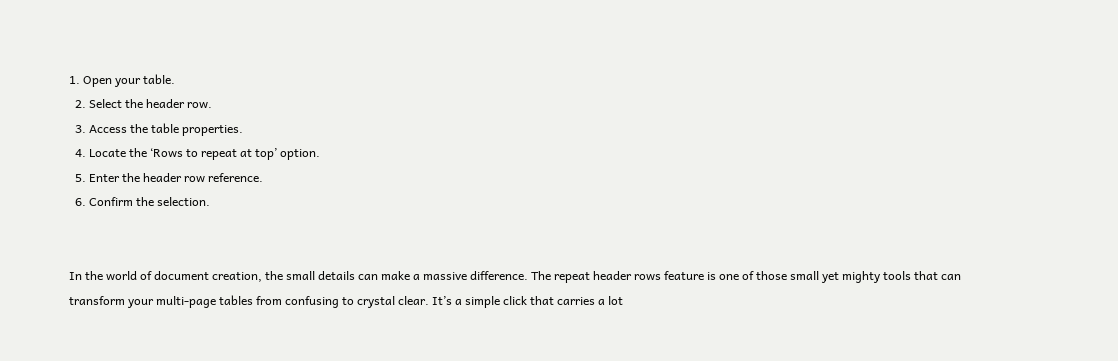1. Open your table.
  2. Select the header row.
  3. Access the table properties.
  4. Locate the ‘Rows to repeat at top’ option.
  5. Enter the header row reference.
  6. Confirm the selection.


In the world of document creation, the small details can make a massive difference. The repeat header rows feature is one of those small yet mighty tools that can transform your multi-page tables from confusing to crystal clear. It’s a simple click that carries a lot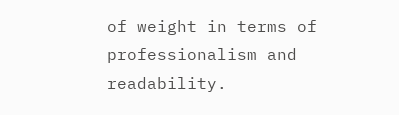of weight in terms of professionalism and readability.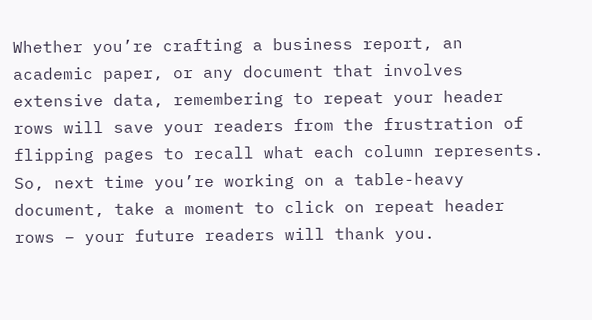Whether you’re crafting a business report, an academic paper, or any document that involves extensive data, remembering to repeat your header rows will save your readers from the frustration of flipping pages to recall what each column represents. So, next time you’re working on a table-heavy document, take a moment to click on repeat header rows – your future readers will thank you.